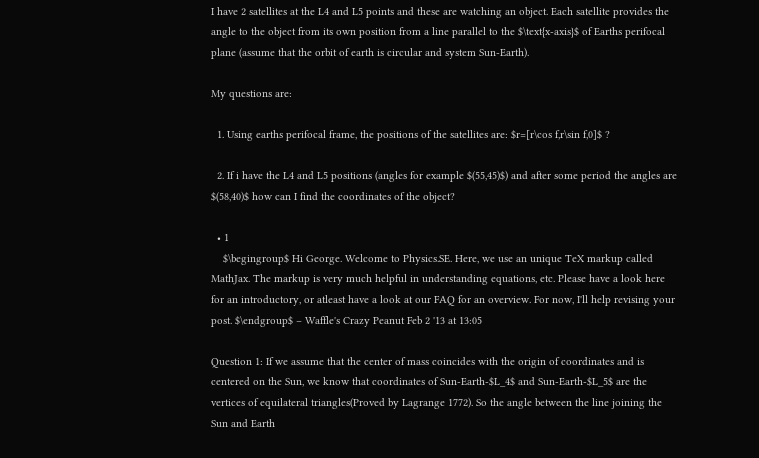I have 2 satellites at the L4 and L5 points and these are watching an object. Each satellite provides the angle to the object from its own position from a line parallel to the $\text{x-axis}$ of Earths perifocal plane (assume that the orbit of earth is circular and system Sun-Earth).

My questions are:

  1. Using earths perifocal frame, the positions of the satellites are: $r=[r\cos f,r\sin f,0]$ ?

  2. If i have the L4 and L5 positions (angles for example $(55,45)$) and after some period the angles are $(58,40)$ how can I find the coordinates of the object?

  • 1
    $\begingroup$ Hi George. Welcome to Physics.SE. Here, we use an unique TeX markup called MathJax. The markup is very much helpful in understanding equations, etc. Please have a look here for an introductory, or atleast have a look at our FAQ for an overview. For now, I'll help revising your post. $\endgroup$ – Waffle's Crazy Peanut Feb 2 '13 at 13:05

Question 1: If we assume that the center of mass coincides with the origin of coordinates and is centered on the Sun, we know that coordinates of Sun-Earth-$L_4$ and Sun-Earth-$L_5$ are the vertices of equilateral triangles(Proved by Lagrange 1772). So the angle between the line joining the Sun and Earth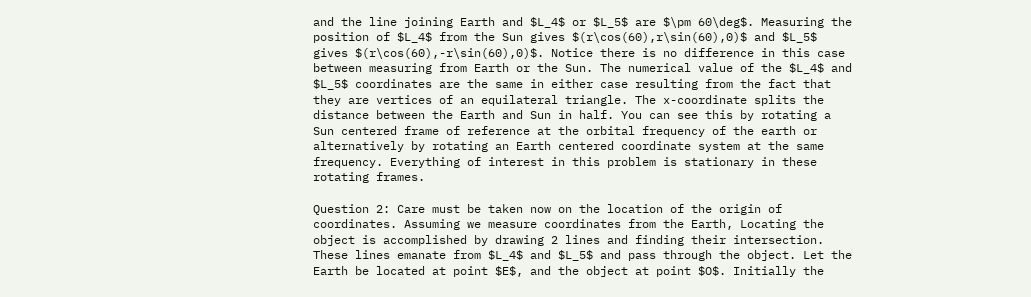and the line joining Earth and $L_4$ or $L_5$ are $\pm 60\deg$. Measuring the position of $L_4$ from the Sun gives $(r\cos(60),r\sin(60),0)$ and $L_5$ gives $(r\cos(60),-r\sin(60),0)$. Notice there is no difference in this case between measuring from Earth or the Sun. The numerical value of the $L_4$ and $L_5$ coordinates are the same in either case resulting from the fact that they are vertices of an equilateral triangle. The x-coordinate splits the distance between the Earth and Sun in half. You can see this by rotating a Sun centered frame of reference at the orbital frequency of the earth or alternatively by rotating an Earth centered coordinate system at the same frequency. Everything of interest in this problem is stationary in these rotating frames.

Question 2: Care must be taken now on the location of the origin of coordinates. Assuming we measure coordinates from the Earth, Locating the object is accomplished by drawing 2 lines and finding their intersection. These lines emanate from $L_4$ and $L_5$ and pass through the object. Let the Earth be located at point $E$, and the object at point $O$. Initially the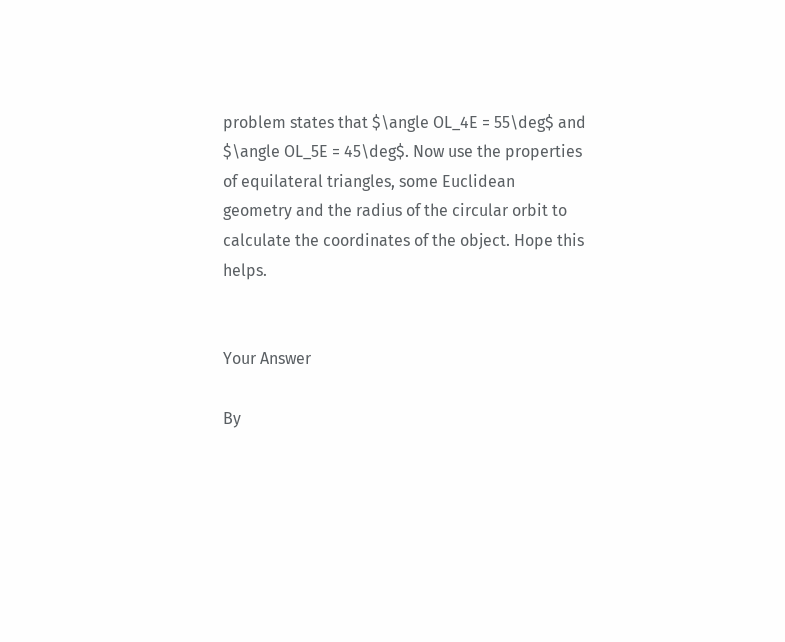problem states that $\angle OL_4E = 55\deg$ and $\angle OL_5E = 45\deg$. Now use the properties of equilateral triangles, some Euclidean geometry and the radius of the circular orbit to calculate the coordinates of the object. Hope this helps.


Your Answer

By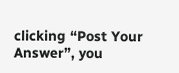clicking “Post Your Answer”, you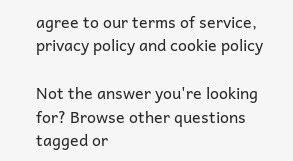agree to our terms of service, privacy policy and cookie policy

Not the answer you're looking for? Browse other questions tagged or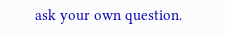ask your own question.